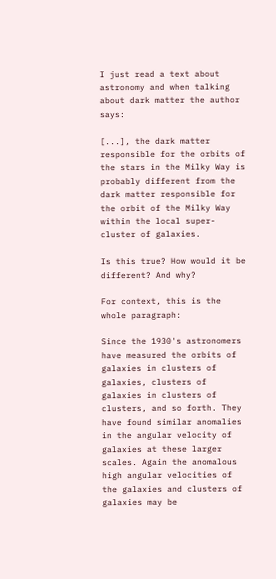I just read a text about astronomy and when talking about dark matter the author says:

[...], the dark matter responsible for the orbits of the stars in the Milky Way is probably different from the dark matter responsible for the orbit of the Milky Way within the local super-cluster of galaxies.

Is this true? How would it be different? And why?

For context, this is the whole paragraph:

Since the 1930's astronomers have measured the orbits of galaxies in clusters of galaxies, clusters of galaxies in clusters of clusters, and so forth. They have found similar anomalies in the angular velocity of galaxies at these larger scales. Again the anomalous high angular velocities of the galaxies and clusters of galaxies may be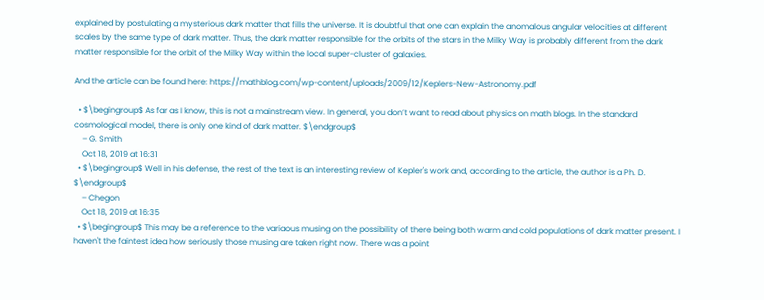explained by postulating a mysterious dark matter that fills the universe. It is doubtful that one can explain the anomalous angular velocities at different scales by the same type of dark matter. Thus, the dark matter responsible for the orbits of the stars in the Milky Way is probably different from the dark matter responsible for the orbit of the Milky Way within the local super-cluster of galaxies.

And the article can be found here: https://mathblog.com/wp-content/uploads/2009/12/Keplers-New-Astronomy.pdf

  • $\begingroup$ As far as I know, this is not a mainstream view. In general, you don’t want to read about physics on math blogs. In the standard cosmological model, there is only one kind of dark matter. $\endgroup$
    – G. Smith
    Oct 18, 2019 at 16:31
  • $\begingroup$ Well in his defense, the rest of the text is an interesting review of Kepler's work and, according to the article, the author is a Ph. D. $\endgroup$
    – Chegon
    Oct 18, 2019 at 16:35
  • $\begingroup$ This may be a reference to the variaous musing on the possibility of there being both warm and cold populations of dark matter present. I haven't the faintest idea how seriously those musing are taken right now. There was a point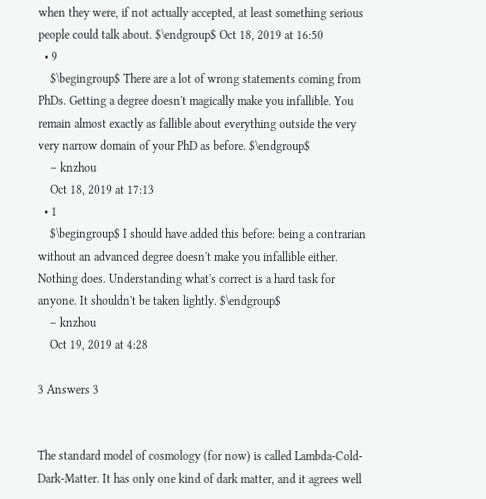when they were, if not actually accepted, at least something serious people could talk about. $\endgroup$ Oct 18, 2019 at 16:50
  • 9
    $\begingroup$ There are a lot of wrong statements coming from PhDs. Getting a degree doesn't magically make you infallible. You remain almost exactly as fallible about everything outside the very very narrow domain of your PhD as before. $\endgroup$
    – knzhou
    Oct 18, 2019 at 17:13
  • 1
    $\begingroup$ I should have added this before: being a contrarian without an advanced degree doesn't make you infallible either. Nothing does. Understanding what's correct is a hard task for anyone. It shouldn't be taken lightly. $\endgroup$
    – knzhou
    Oct 19, 2019 at 4:28

3 Answers 3


The standard model of cosmology (for now) is called Lambda-Cold-Dark-Matter. It has only one kind of dark matter, and it agrees well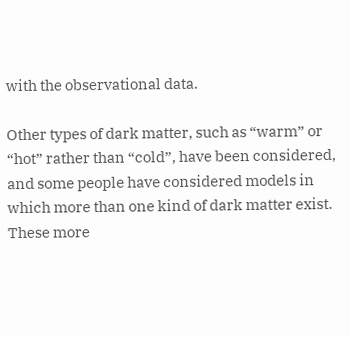with the observational data.

Other types of dark matter, such as “warm” or “hot” rather than “cold”, have been considered, and some people have considered models in which more than one kind of dark matter exist. These more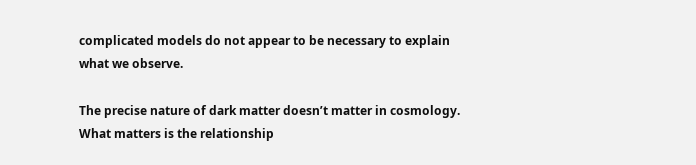complicated models do not appear to be necessary to explain what we observe.

The precise nature of dark matter doesn’t matter in cosmology. What matters is the relationship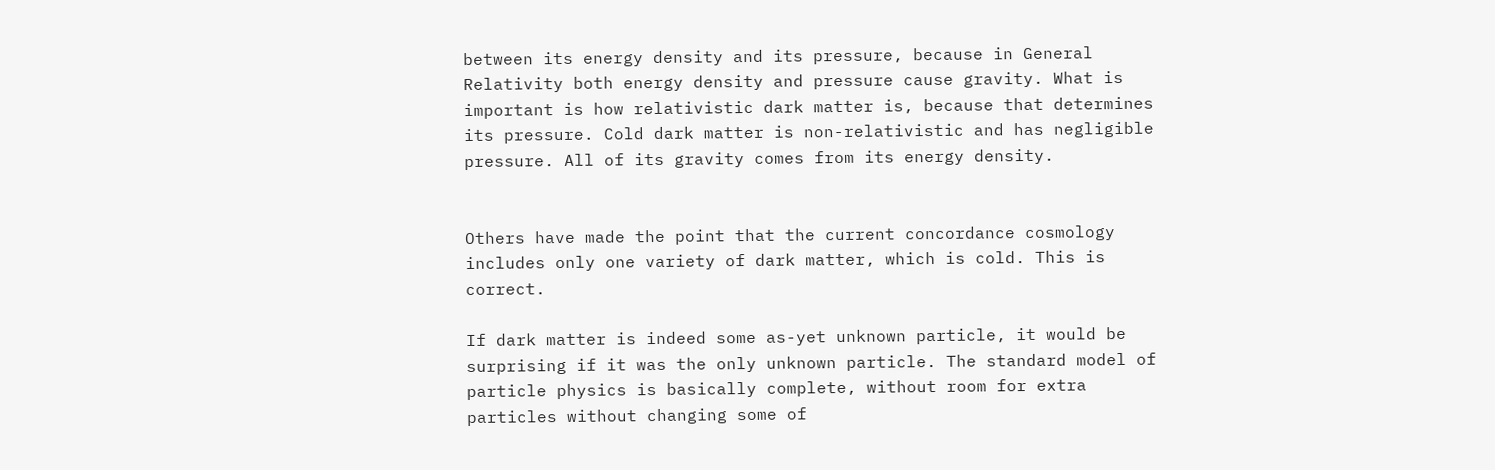between its energy density and its pressure, because in General Relativity both energy density and pressure cause gravity. What is important is how relativistic dark matter is, because that determines its pressure. Cold dark matter is non-relativistic and has negligible pressure. All of its gravity comes from its energy density.


Others have made the point that the current concordance cosmology includes only one variety of dark matter, which is cold. This is correct.

If dark matter is indeed some as-yet unknown particle, it would be surprising if it was the only unknown particle. The standard model of particle physics is basically complete, without room for extra particles without changing some of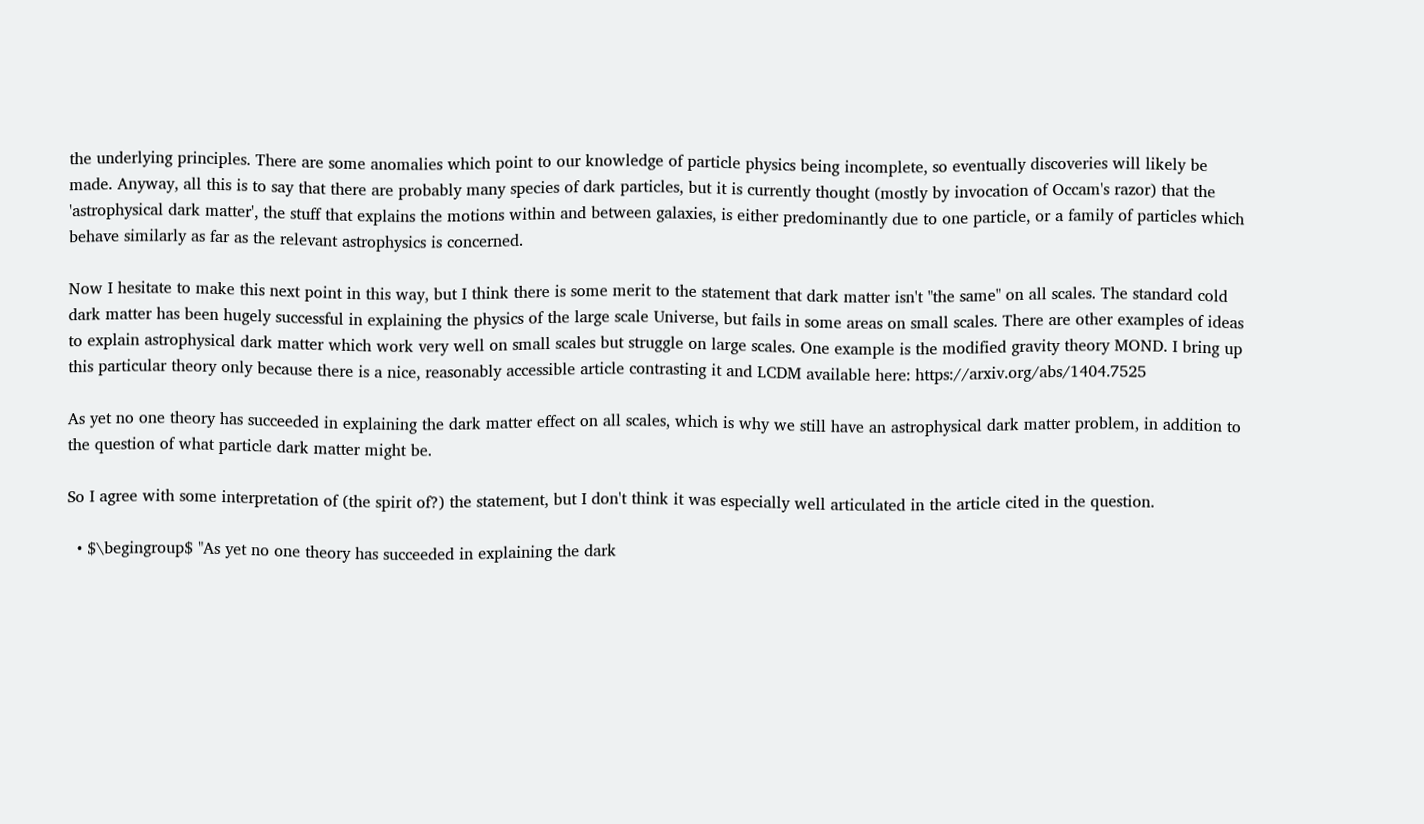the underlying principles. There are some anomalies which point to our knowledge of particle physics being incomplete, so eventually discoveries will likely be made. Anyway, all this is to say that there are probably many species of dark particles, but it is currently thought (mostly by invocation of Occam's razor) that the 'astrophysical dark matter', the stuff that explains the motions within and between galaxies, is either predominantly due to one particle, or a family of particles which behave similarly as far as the relevant astrophysics is concerned.

Now I hesitate to make this next point in this way, but I think there is some merit to the statement that dark matter isn't "the same" on all scales. The standard cold dark matter has been hugely successful in explaining the physics of the large scale Universe, but fails in some areas on small scales. There are other examples of ideas to explain astrophysical dark matter which work very well on small scales but struggle on large scales. One example is the modified gravity theory MOND. I bring up this particular theory only because there is a nice, reasonably accessible article contrasting it and LCDM available here: https://arxiv.org/abs/1404.7525

As yet no one theory has succeeded in explaining the dark matter effect on all scales, which is why we still have an astrophysical dark matter problem, in addition to the question of what particle dark matter might be.

So I agree with some interpretation of (the spirit of?) the statement, but I don't think it was especially well articulated in the article cited in the question.

  • $\begingroup$ "As yet no one theory has succeeded in explaining the dark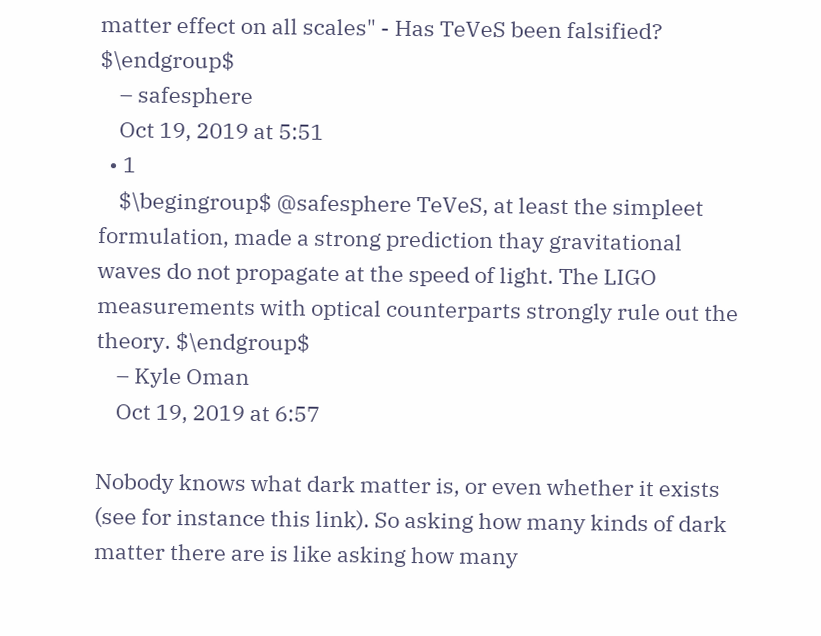matter effect on all scales" - Has TeVeS been falsified? $\endgroup$
    – safesphere
    Oct 19, 2019 at 5:51
  • 1
    $\begingroup$ @safesphere TeVeS, at least the simpleet formulation, made a strong prediction thay gravitational waves do not propagate at the speed of light. The LIGO measurements with optical counterparts strongly rule out the theory. $\endgroup$
    – Kyle Oman
    Oct 19, 2019 at 6:57

Nobody knows what dark matter is, or even whether it exists (see for instance this link). So asking how many kinds of dark matter there are is like asking how many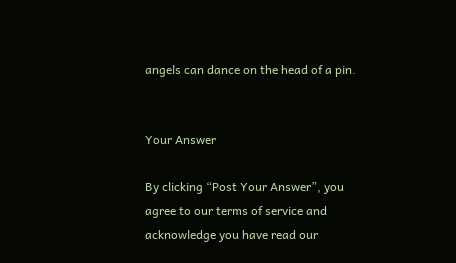angels can dance on the head of a pin.


Your Answer

By clicking “Post Your Answer”, you agree to our terms of service and acknowledge you have read our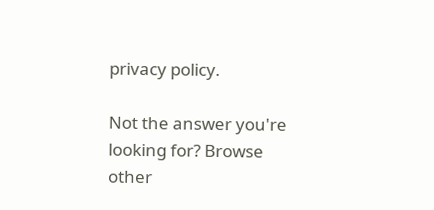privacy policy.

Not the answer you're looking for? Browse other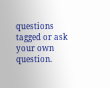questions tagged or ask your own question.